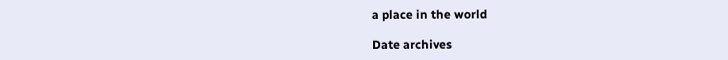a place in the world

Date archives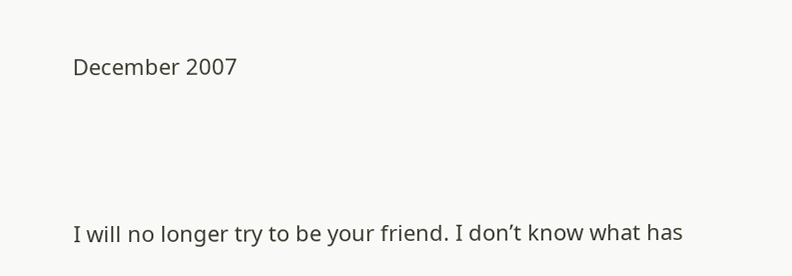December 2007



I will no longer try to be your friend. I don’t know what has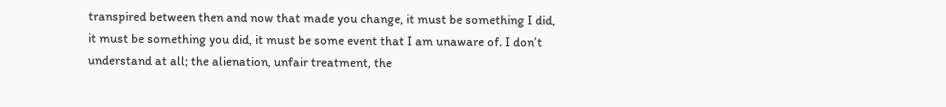transpired between then and now that made you change, it must be something I did, it must be something you did, it must be some event that I am unaware of. I don’t understand at all; the alienation, unfair treatment, the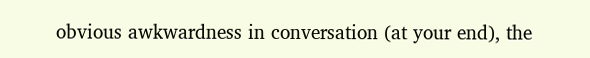obvious awkwardness in conversation (at your end), the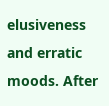elusiveness and erratic moods. After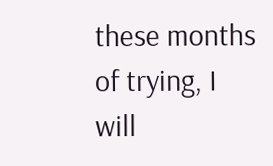these months of trying, I will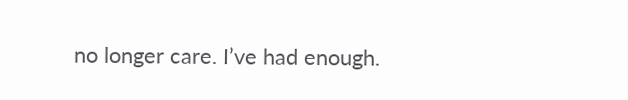no longer care. I’ve had enough.